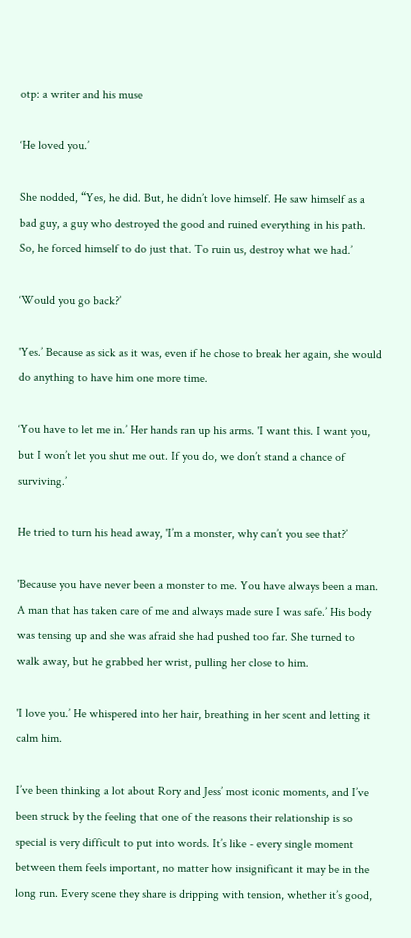otp: a writer and his muse

‘He loved you.’

She nodded, “Yes, he did. But, he didn’t love himself. He saw himself as a bad guy, a guy who destroyed the good and ruined everything in his path. So, he forced himself to do just that. To ruin us, destroy what we had.’

‘Would you go back?’

'Yes.’ Because as sick as it was, even if he chose to break her again, she would do anything to have him one more time.

‘You have to let me in.’ Her hands ran up his arms. 'I want this. I want you, but I won’t let you shut me out. If you do, we don’t stand a chance of surviving.’

He tried to turn his head away, 'I’m a monster, why can’t you see that?’

'Because you have never been a monster to me. You have always been a man. A man that has taken care of me and always made sure I was safe.’ His body was tensing up and she was afraid she had pushed too far. She turned to walk away, but he grabbed her wrist, pulling her close to him.

'I love you.’ He whispered into her hair, breathing in her scent and letting it calm him.

I’ve been thinking a lot about Rory and Jess’ most iconic moments, and I’ve been struck by the feeling that one of the reasons their relationship is so special is very difficult to put into words. It’s like - every single moment between them feels important, no matter how insignificant it may be in the long run. Every scene they share is dripping with tension, whether it’s good,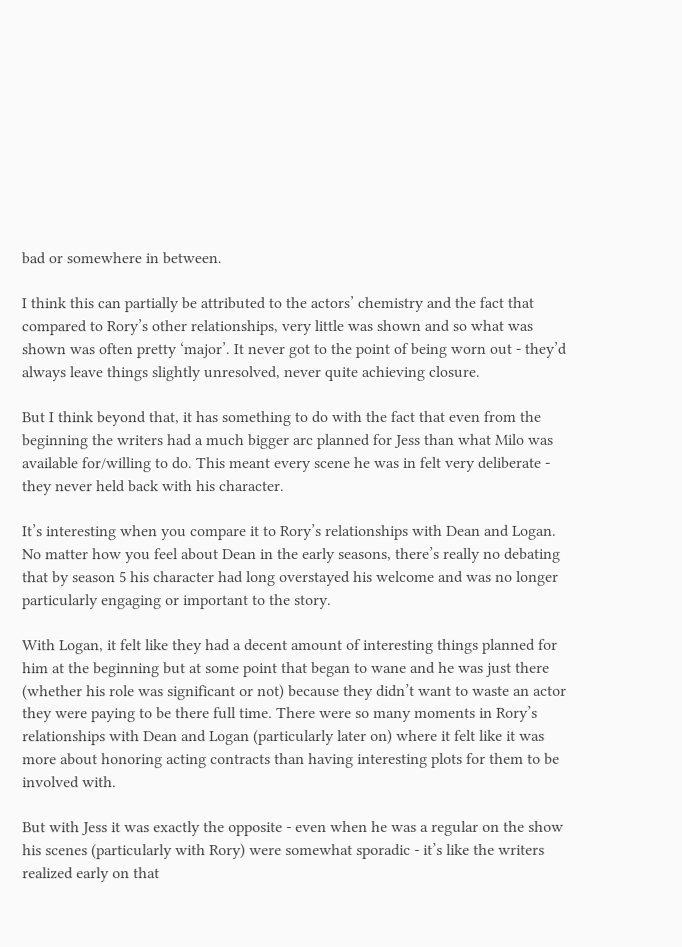bad or somewhere in between.

I think this can partially be attributed to the actors’ chemistry and the fact that compared to Rory’s other relationships, very little was shown and so what was shown was often pretty ‘major’. It never got to the point of being worn out - they’d always leave things slightly unresolved, never quite achieving closure.

But I think beyond that, it has something to do with the fact that even from the beginning the writers had a much bigger arc planned for Jess than what Milo was available for/willing to do. This meant every scene he was in felt very deliberate - they never held back with his character.

It’s interesting when you compare it to Rory’s relationships with Dean and Logan. No matter how you feel about Dean in the early seasons, there’s really no debating that by season 5 his character had long overstayed his welcome and was no longer particularly engaging or important to the story.

With Logan, it felt like they had a decent amount of interesting things planned for him at the beginning but at some point that began to wane and he was just there (whether his role was significant or not) because they didn’t want to waste an actor they were paying to be there full time. There were so many moments in Rory’s relationships with Dean and Logan (particularly later on) where it felt like it was more about honoring acting contracts than having interesting plots for them to be involved with.

But with Jess it was exactly the opposite - even when he was a regular on the show his scenes (particularly with Rory) were somewhat sporadic - it’s like the writers realized early on that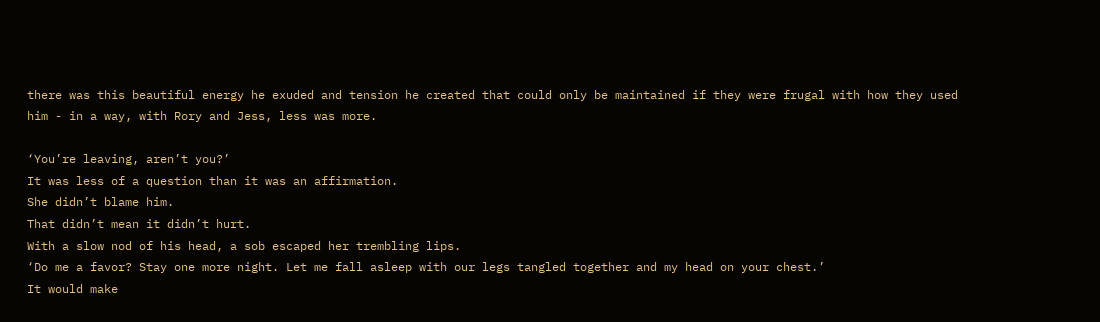there was this beautiful energy he exuded and tension he created that could only be maintained if they were frugal with how they used him - in a way, with Rory and Jess, less was more.

‘You’re leaving, aren’t you?’
It was less of a question than it was an affirmation.
She didn’t blame him.
That didn’t mean it didn’t hurt.
With a slow nod of his head, a sob escaped her trembling lips.
‘Do me a favor? Stay one more night. Let me fall asleep with our legs tangled together and my head on your chest.’
It would make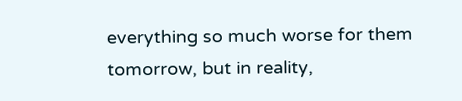everything so much worse for them tomorrow, but in reality,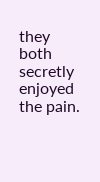they both secretly enjoyed the pain.